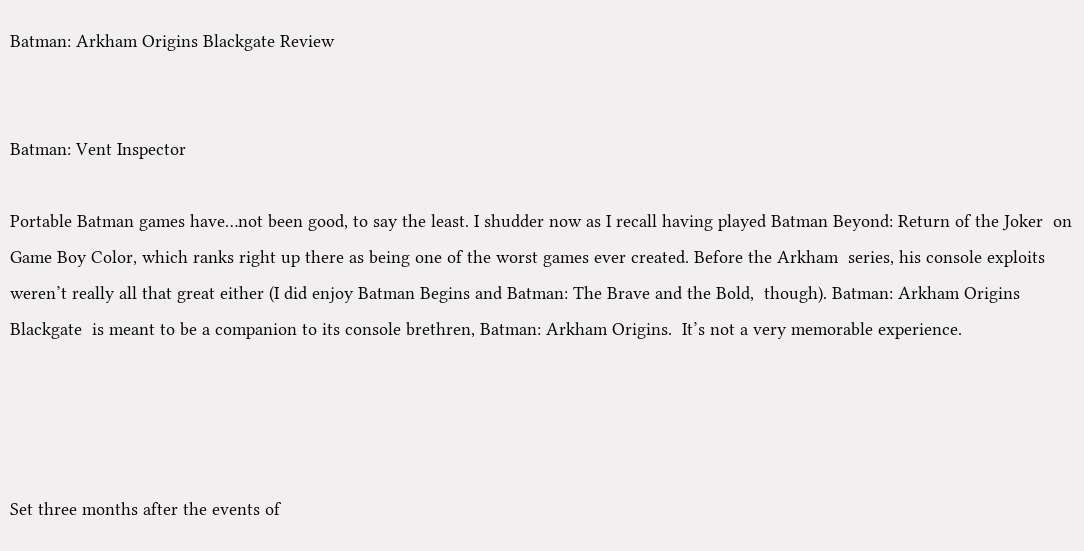Batman: Arkham Origins Blackgate Review


Batman: Vent Inspector

Portable Batman games have…not been good, to say the least. I shudder now as I recall having played Batman Beyond: Return of the Joker  on Game Boy Color, which ranks right up there as being one of the worst games ever created. Before the Arkham  series, his console exploits weren’t really all that great either (I did enjoy Batman Begins and Batman: The Brave and the Bold,  though). Batman: Arkham Origins Blackgate  is meant to be a companion to its console brethren, Batman: Arkham Origins.  It’s not a very memorable experience.




Set three months after the events of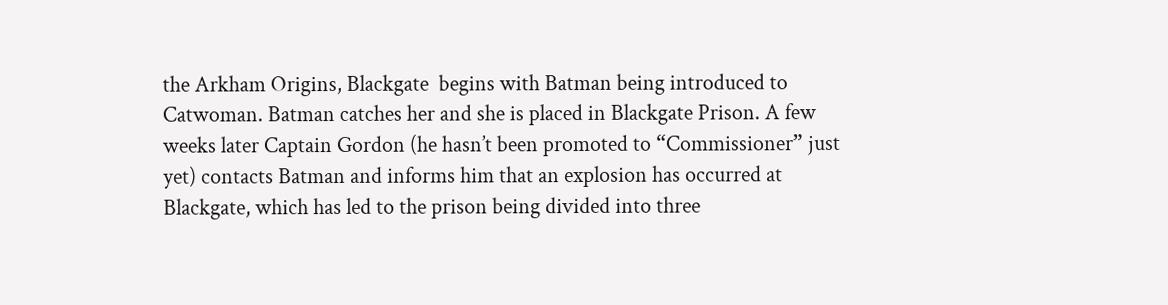the Arkham Origins, Blackgate  begins with Batman being introduced to Catwoman. Batman catches her and she is placed in Blackgate Prison. A few weeks later Captain Gordon (he hasn’t been promoted to “Commissioner” just yet) contacts Batman and informs him that an explosion has occurred at Blackgate, which has led to the prison being divided into three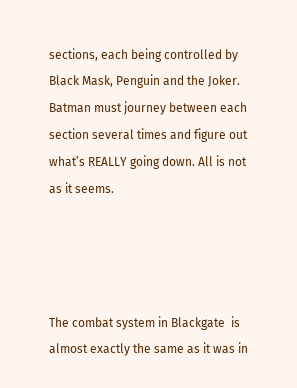sections, each being controlled by Black Mask, Penguin and the Joker. Batman must journey between each section several times and figure out what’s REALLY going down. All is not as it seems.




The combat system in Blackgate  is almost exactly the same as it was in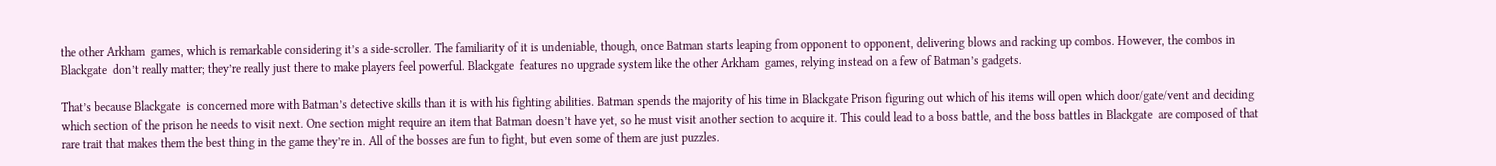the other Arkham  games, which is remarkable considering it’s a side-scroller. The familiarity of it is undeniable, though, once Batman starts leaping from opponent to opponent, delivering blows and racking up combos. However, the combos in Blackgate  don’t really matter; they’re really just there to make players feel powerful. Blackgate  features no upgrade system like the other Arkham  games, relying instead on a few of Batman’s gadgets.

That’s because Blackgate  is concerned more with Batman’s detective skills than it is with his fighting abilities. Batman spends the majority of his time in Blackgate Prison figuring out which of his items will open which door/gate/vent and deciding which section of the prison he needs to visit next. One section might require an item that Batman doesn’t have yet, so he must visit another section to acquire it. This could lead to a boss battle, and the boss battles in Blackgate  are composed of that rare trait that makes them the best thing in the game they’re in. All of the bosses are fun to fight, but even some of them are just puzzles.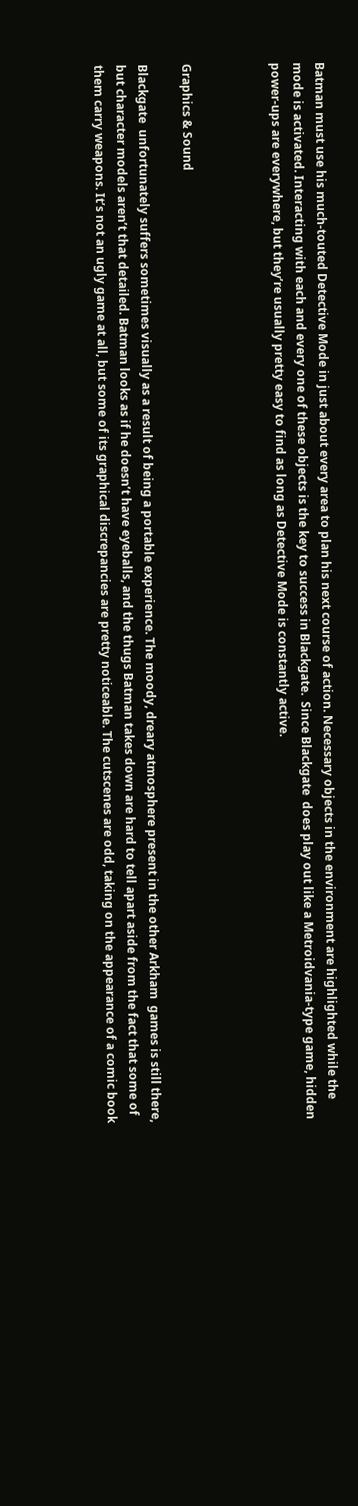Batman must use his much-touted Detective Mode in just about every area to plan his next course of action. Necessary objects in the environment are highlighted while the mode is activated. Interacting with each and every one of these objects is the key to success in Blackgate.  Since Blackgate  does play out like a Metroidvania-type game, hidden power-ups are everywhere, but they’re usually pretty easy to find as long as Detective Mode is constantly active.



Graphics & Sound

Blackgate  unfortunately suffers sometimes visually as a result of being a portable experience. The moody, dreary atmosphere present in the other Arkham  games is still there, but character models aren’t that detailed. Batman looks as if he doesn’t have eyeballs, and the thugs Batman takes down are hard to tell apart aside from the fact that some of them carry weapons. It’s not an ugly game at all, but some of its graphical discrepancies are pretty noticeable. The cutscenes are odd, taking on the appearance of a comic book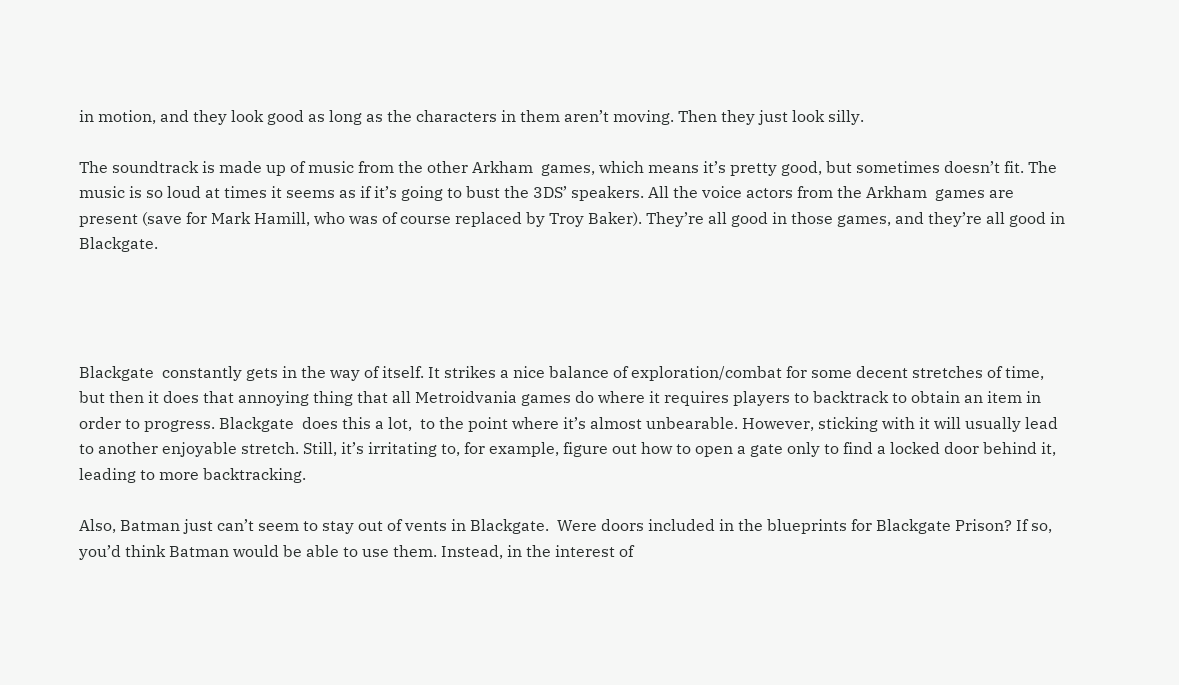in motion, and they look good as long as the characters in them aren’t moving. Then they just look silly.

The soundtrack is made up of music from the other Arkham  games, which means it’s pretty good, but sometimes doesn’t fit. The music is so loud at times it seems as if it’s going to bust the 3DS’ speakers. All the voice actors from the Arkham  games are present (save for Mark Hamill, who was of course replaced by Troy Baker). They’re all good in those games, and they’re all good in Blackgate.




Blackgate  constantly gets in the way of itself. It strikes a nice balance of exploration/combat for some decent stretches of time, but then it does that annoying thing that all Metroidvania games do where it requires players to backtrack to obtain an item in order to progress. Blackgate  does this a lot,  to the point where it’s almost unbearable. However, sticking with it will usually lead to another enjoyable stretch. Still, it’s irritating to, for example, figure out how to open a gate only to find a locked door behind it, leading to more backtracking.

Also, Batman just can’t seem to stay out of vents in Blackgate.  Were doors included in the blueprints for Blackgate Prison? If so, you’d think Batman would be able to use them. Instead, in the interest of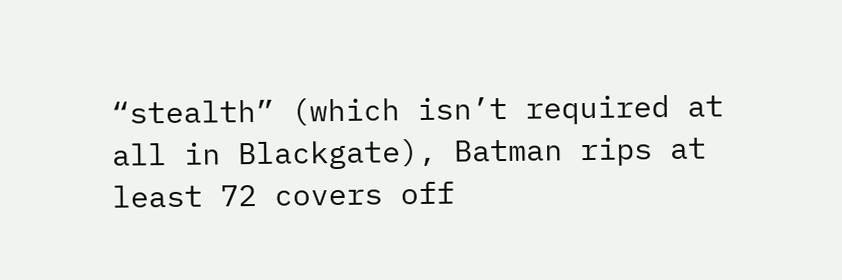“stealth” (which isn’t required at all in Blackgate), Batman rips at least 72 covers off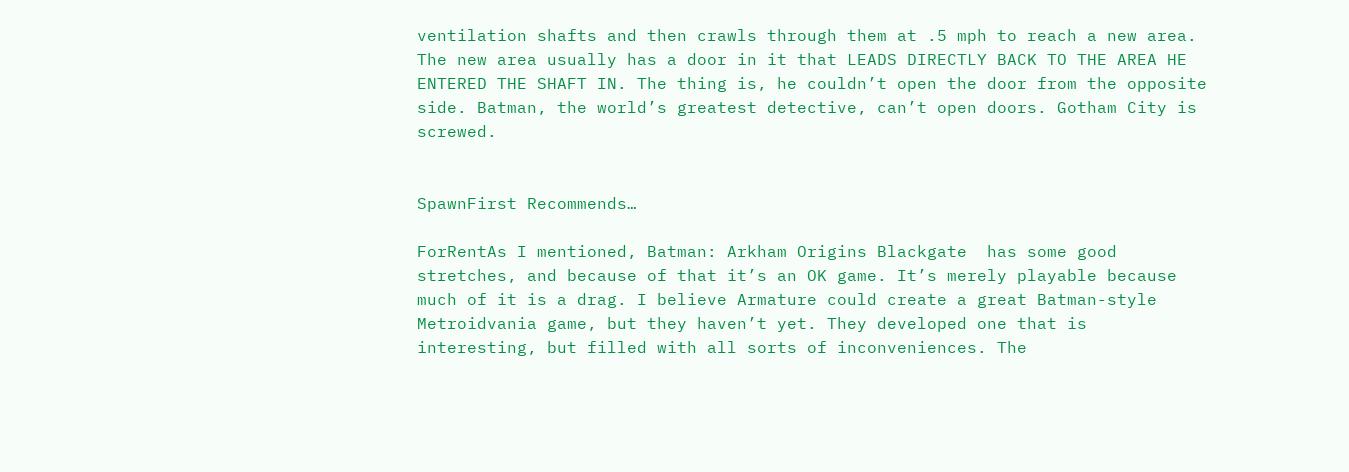ventilation shafts and then crawls through them at .5 mph to reach a new area. The new area usually has a door in it that LEADS DIRECTLY BACK TO THE AREA HE ENTERED THE SHAFT IN. The thing is, he couldn’t open the door from the opposite side. Batman, the world’s greatest detective, can’t open doors. Gotham City is screwed.


SpawnFirst Recommends…

ForRentAs I mentioned, Batman: Arkham Origins Blackgate  has some good stretches, and because of that it’s an OK game. It’s merely playable because much of it is a drag. I believe Armature could create a great Batman-style Metroidvania game, but they haven’t yet. They developed one that is interesting, but filled with all sorts of inconveniences. The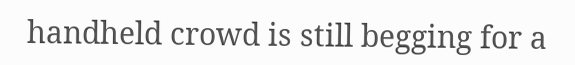handheld crowd is still begging for a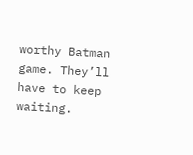worthy Batman game. They’ll have to keep waiting.